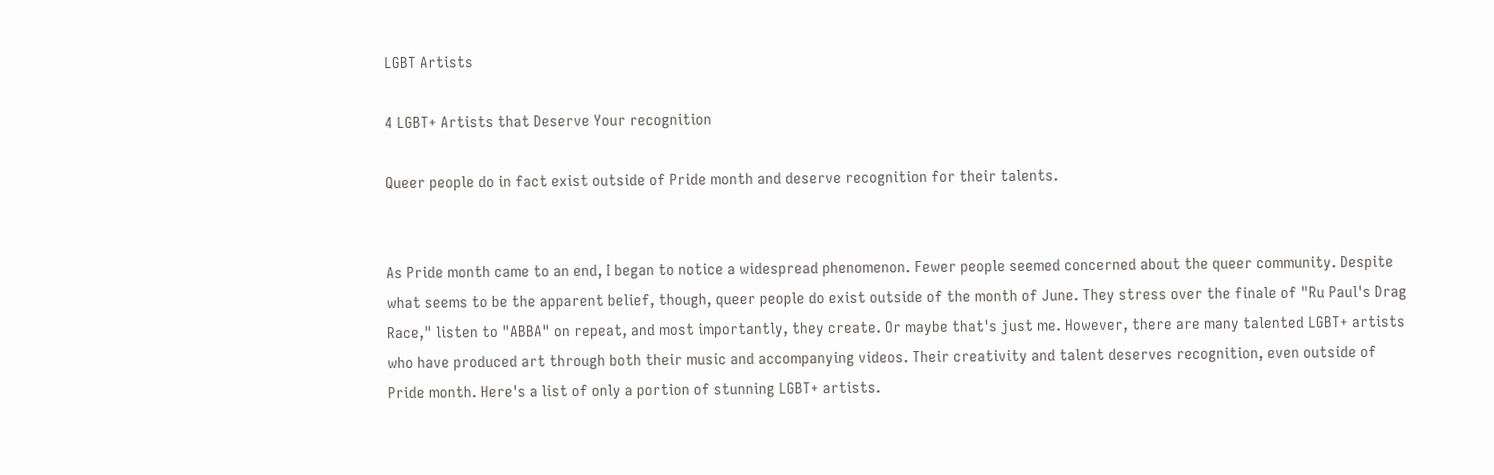LGBT Artists

4 LGBT+ Artists that Deserve Your recognition

Queer people do in fact exist outside of Pride month and deserve recognition for their talents.


As Pride month came to an end, I began to notice a widespread phenomenon. Fewer people seemed concerned about the queer community. Despite what seems to be the apparent belief, though, queer people do exist outside of the month of June. They stress over the finale of "Ru Paul's Drag Race," listen to "ABBA" on repeat, and most importantly, they create. Or maybe that's just me. However, there are many talented LGBT+ artists who have produced art through both their music and accompanying videos. Their creativity and talent deserves recognition, even outside of Pride month. Here's a list of only a portion of stunning LGBT+ artists.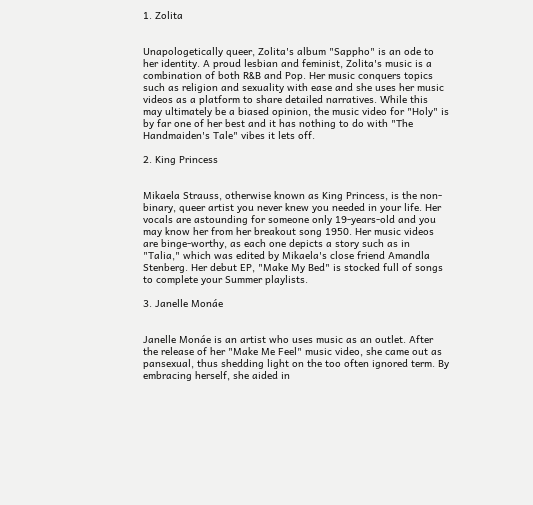1. Zolita


Unapologetically queer, Zolita's album "Sappho" is an ode to her identity. A proud lesbian and feminist, Zolita's music is a combination of both R&B and Pop. Her music conquers topics such as religion and sexuality with ease and she uses her music videos as a platform to share detailed narratives. While this may ultimately be a biased opinion, the music video for "Holy" is by far one of her best and it has nothing to do with "The Handmaiden's Tale" vibes it lets off.

2. King Princess


Mikaela Strauss, otherwise known as King Princess, is the non-binary, queer artist you never knew you needed in your life. Her vocals are astounding for someone only 19-years-old and you may know her from her breakout song 1950. Her music videos are binge-worthy, as each one depicts a story such as in "Talia," which was edited by Mikaela's close friend Amandla Stenberg. Her debut EP, "Make My Bed" is stocked full of songs to complete your Summer playlists.

3. Janelle Monáe


Janelle Monáe is an artist who uses music as an outlet. After the release of her "Make Me Feel" music video, she came out as pansexual, thus shedding light on the too often ignored term. By embracing herself, she aided in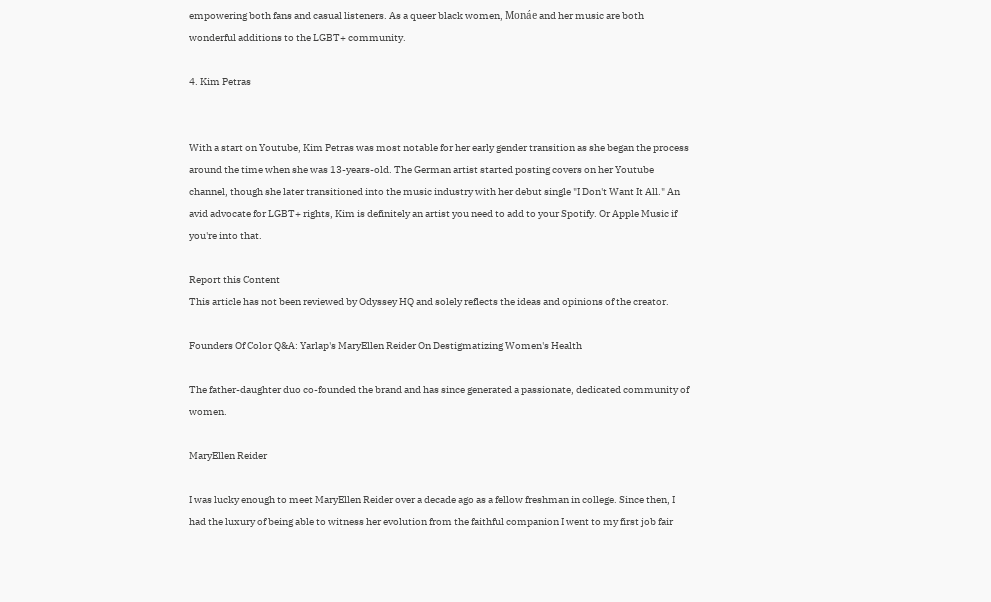empowering both fans and casual listeners. As a queer black women, Monáe and her music are both wonderful additions to the LGBT+ community.

4. Kim Petras


With a start on Youtube, Kim Petras was most notable for her early gender transition as she began the process around the time when she was 13-years-old. The German artist started posting covers on her Youtube channel, though she later transitioned into the music industry with her debut single "I Don't Want It All." An avid advocate for LGBT+ rights, Kim is definitely an artist you need to add to your Spotify. Or Apple Music if you're into that.

Report this Content
This article has not been reviewed by Odyssey HQ and solely reflects the ideas and opinions of the creator.

Founders Of Color Q&A: Yarlap's MaryEllen Reider On Destigmatizing Women's Health

The father-daughter duo co-founded the brand and has since generated a passionate, dedicated community of women.

MaryEllen Reider

I was lucky enough to meet MaryEllen Reider over a decade ago as a fellow freshman in college. Since then, I had the luxury of being able to witness her evolution from the faithful companion I went to my first job fair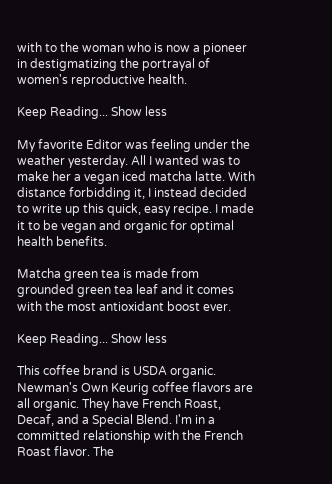with to the woman who is now a pioneer in destigmatizing the portrayal of women's reproductive health.

Keep Reading... Show less

My favorite Editor was feeling under the weather yesterday. All I wanted was to make her a vegan iced matcha latte. With distance forbidding it, I instead decided to write up this quick, easy recipe. I made it to be vegan and organic for optimal health benefits.

Matcha green tea is made from grounded green tea leaf and it comes with the most antioxidant boost ever.

Keep Reading... Show less

This coffee brand is USDA organic. Newman's Own Keurig coffee flavors are all organic. They have French Roast, Decaf, and a Special Blend. I'm in a committed relationship with the French Roast flavor. The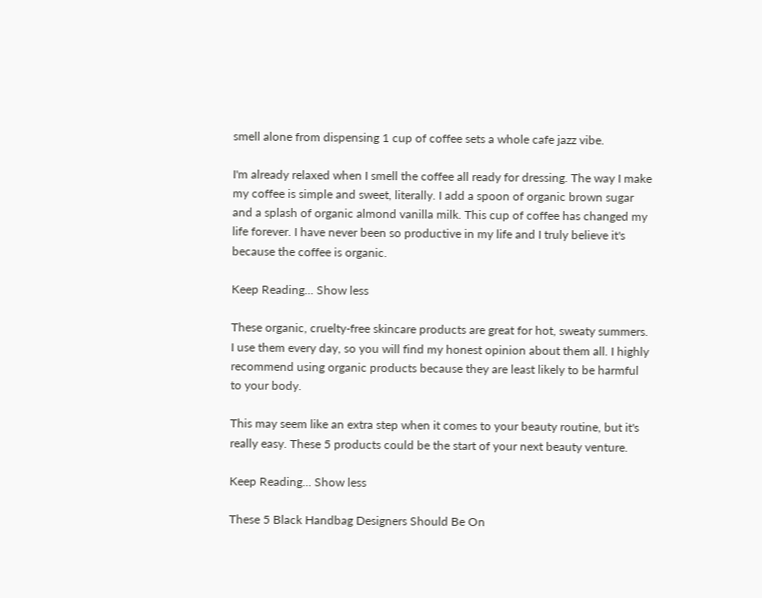smell alone from dispensing 1 cup of coffee sets a whole cafe jazz vibe.

I'm already relaxed when I smell the coffee all ready for dressing. The way I make my coffee is simple and sweet, literally. I add a spoon of organic brown sugar and a splash of organic almond vanilla milk. This cup of coffee has changed my life forever. I have never been so productive in my life and I truly believe it's because the coffee is organic.

Keep Reading... Show less

These organic, cruelty-free skincare products are great for hot, sweaty summers. I use them every day, so you will find my honest opinion about them all. I highly recommend using organic products because they are least likely to be harmful to your body.

This may seem like an extra step when it comes to your beauty routine, but it's really easy. These 5 products could be the start of your next beauty venture.

Keep Reading... Show less

These 5 Black Handbag Designers Should Be On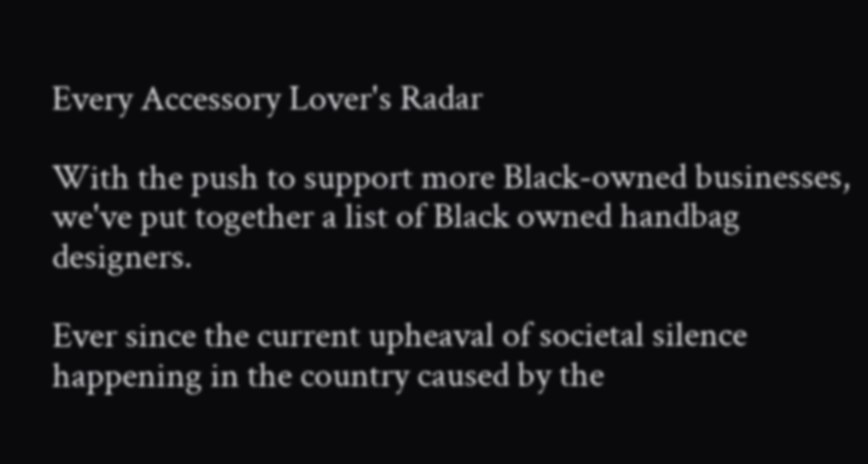Every Accessory Lover's Radar

With the push to support more Black-owned businesses, we've put together a list of Black owned handbag designers.

Ever since the current upheaval of societal silence happening in the country caused by the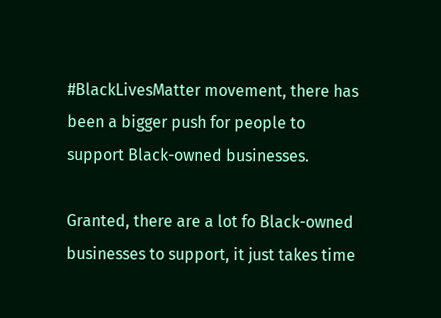#BlackLivesMatter movement, there has been a bigger push for people to support Black-owned businesses.

Granted, there are a lot fo Black-owned businesses to support, it just takes time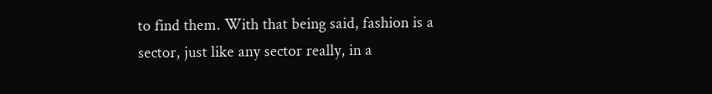to find them. With that being said, fashion is a sector, just like any sector really, in a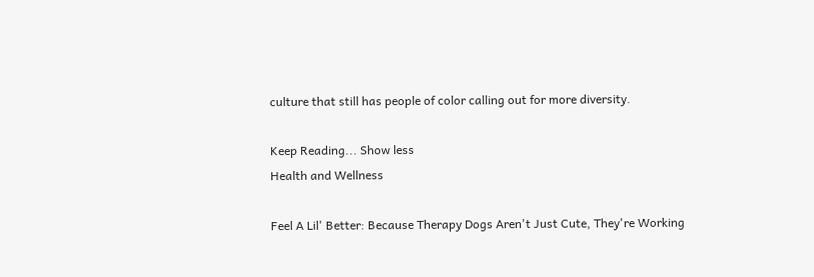culture that still has people of color calling out for more diversity.

Keep Reading... Show less
Health and Wellness

Feel A Lil' Better: Because Therapy Dogs Aren't Just Cute, They're Working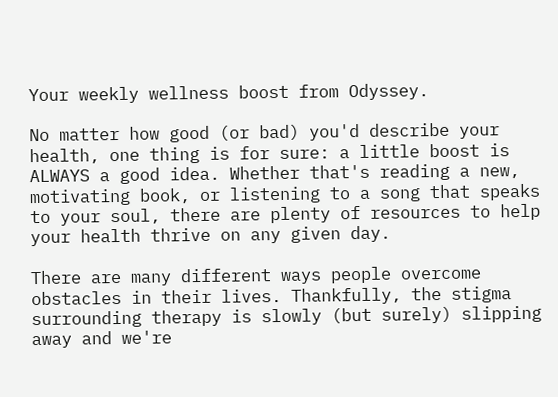Your weekly wellness boost from Odyssey.

No matter how good (or bad) you'd describe your health, one thing is for sure: a little boost is ALWAYS a good idea. Whether that's reading a new, motivating book, or listening to a song that speaks to your soul, there are plenty of resources to help your health thrive on any given day.

There are many different ways people overcome obstacles in their lives. Thankfully, the stigma surrounding therapy is slowly (but surely) slipping away and we're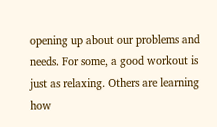opening up about our problems and needs. For some, a good workout is just as relaxing. Others are learning how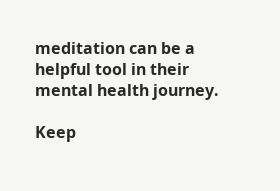meditation can be a helpful tool in their mental health journey.

Keep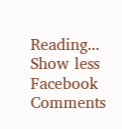Reading... Show less
Facebook Comments